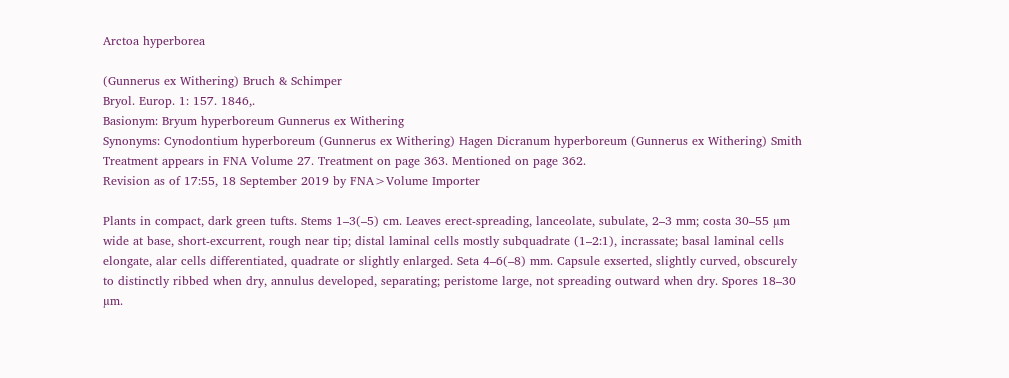Arctoa hyperborea

(Gunnerus ex Withering) Bruch & Schimper
Bryol. Europ. 1: 157. 1846,.
Basionym: Bryum hyperboreum Gunnerus ex Withering
Synonyms: Cynodontium hyperboreum (Gunnerus ex Withering) Hagen Dicranum hyperboreum (Gunnerus ex Withering) Smith
Treatment appears in FNA Volume 27. Treatment on page 363. Mentioned on page 362.
Revision as of 17:55, 18 September 2019 by FNA>Volume Importer

Plants in compact, dark green tufts. Stems 1–3(–5) cm. Leaves erect-spreading, lanceolate, subulate, 2–3 mm; costa 30–55 µm wide at base, short-excurrent, rough near tip; distal laminal cells mostly subquadrate (1–2:1), incrassate; basal laminal cells elongate, alar cells differentiated, quadrate or slightly enlarged. Seta 4–6(–8) mm. Capsule exserted, slightly curved, obscurely to distinctly ribbed when dry, annulus developed, separating; peristome large, not spreading outward when dry. Spores 18–30 µm.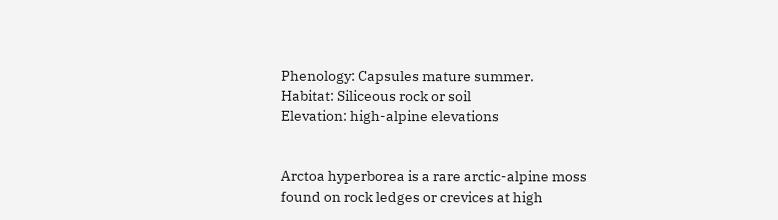Phenology: Capsules mature summer.
Habitat: Siliceous rock or soil
Elevation: high-alpine elevations


Arctoa hyperborea is a rare arctic-alpine moss found on rock ledges or crevices at high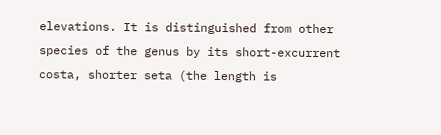elevations. It is distinguished from other species of the genus by its short-excurrent costa, shorter seta (the length is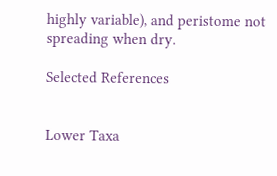highly variable), and peristome not spreading when dry.

Selected References


Lower Taxa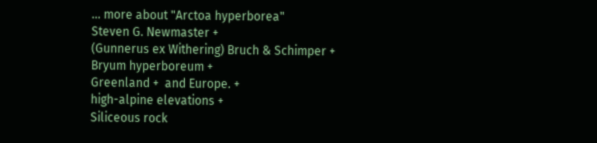... more about "Arctoa hyperborea"
Steven G. Newmaster +
(Gunnerus ex Withering) Bruch & Schimper +
Bryum hyperboreum +
Greenland +  and Europe. +
high-alpine elevations +
Siliceous rock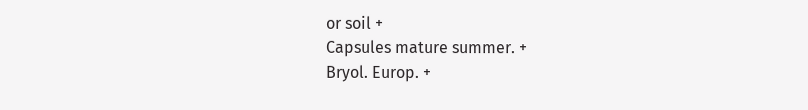or soil +
Capsules mature summer. +
Bryol. Europ. +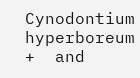Cynodontium hyperboreum +  and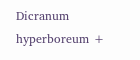Dicranum hyperboreum +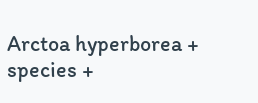Arctoa hyperborea +
species +